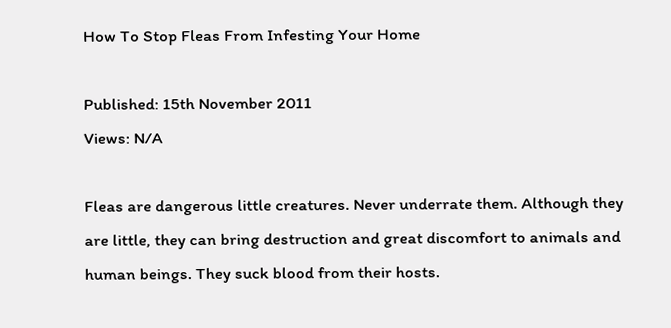How To Stop Fleas From Infesting Your Home

Published: 15th November 2011
Views: N/A

Fleas are dangerous little creatures. Never underrate them. Although they are little, they can bring destruction and great discomfort to animals and human beings. They suck blood from their hosts.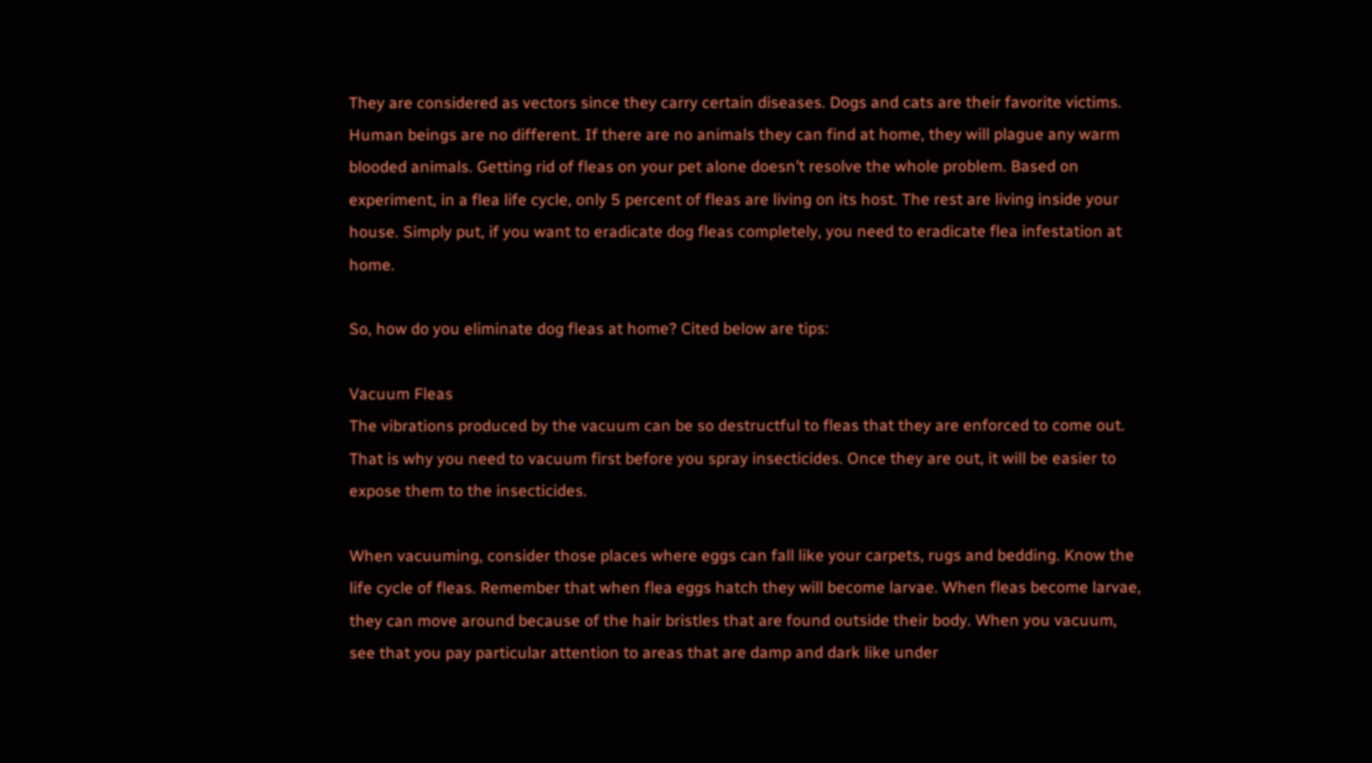They are considered as vectors since they carry certain diseases. Dogs and cats are their favorite victims. Human beings are no different. If there are no animals they can find at home, they will plague any warm blooded animals. Getting rid of fleas on your pet alone doesn’t resolve the whole problem. Based on experiment, in a flea life cycle, only 5 percent of fleas are living on its host. The rest are living inside your house. Simply put, if you want to eradicate dog fleas completely, you need to eradicate flea infestation at home.

So, how do you eliminate dog fleas at home? Cited below are tips:

Vacuum Fleas
The vibrations produced by the vacuum can be so destructful to fleas that they are enforced to come out. That is why you need to vacuum first before you spray insecticides. Once they are out, it will be easier to expose them to the insecticides.

When vacuuming, consider those places where eggs can fall like your carpets, rugs and bedding. Know the life cycle of fleas. Remember that when flea eggs hatch they will become larvae. When fleas become larvae, they can move around because of the hair bristles that are found outside their body. When you vacuum, see that you pay particular attention to areas that are damp and dark like under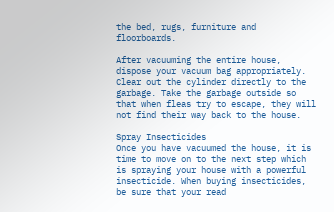the bed, rugs, furniture and floorboards.

After vacuuming the entire house, dispose your vacuum bag appropriately. Clear out the cylinder directly to the garbage. Take the garbage outside so that when fleas try to escape, they will not find their way back to the house.

Spray Insecticides
Once you have vacuumed the house, it is time to move on to the next step which is spraying your house with a powerful insecticide. When buying insecticides, be sure that your read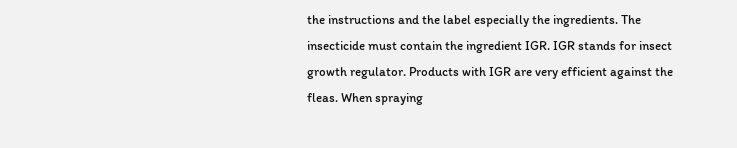the instructions and the label especially the ingredients. The insecticide must contain the ingredient IGR. IGR stands for insect growth regulator. Products with IGR are very efficient against the fleas. When spraying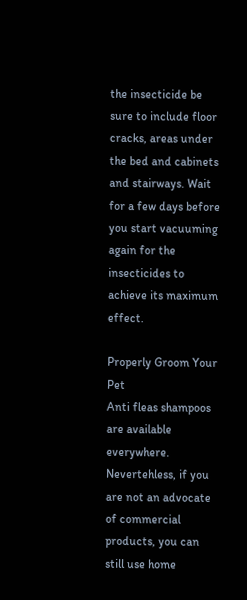the insecticide be sure to include floor cracks, areas under the bed and cabinets and stairways. Wait for a few days before you start vacuuming again for the insecticides to achieve its maximum effect.

Properly Groom Your Pet
Anti fleas shampoos are available everywhere. Nevertehless, if you are not an advocate of commercial products, you can still use home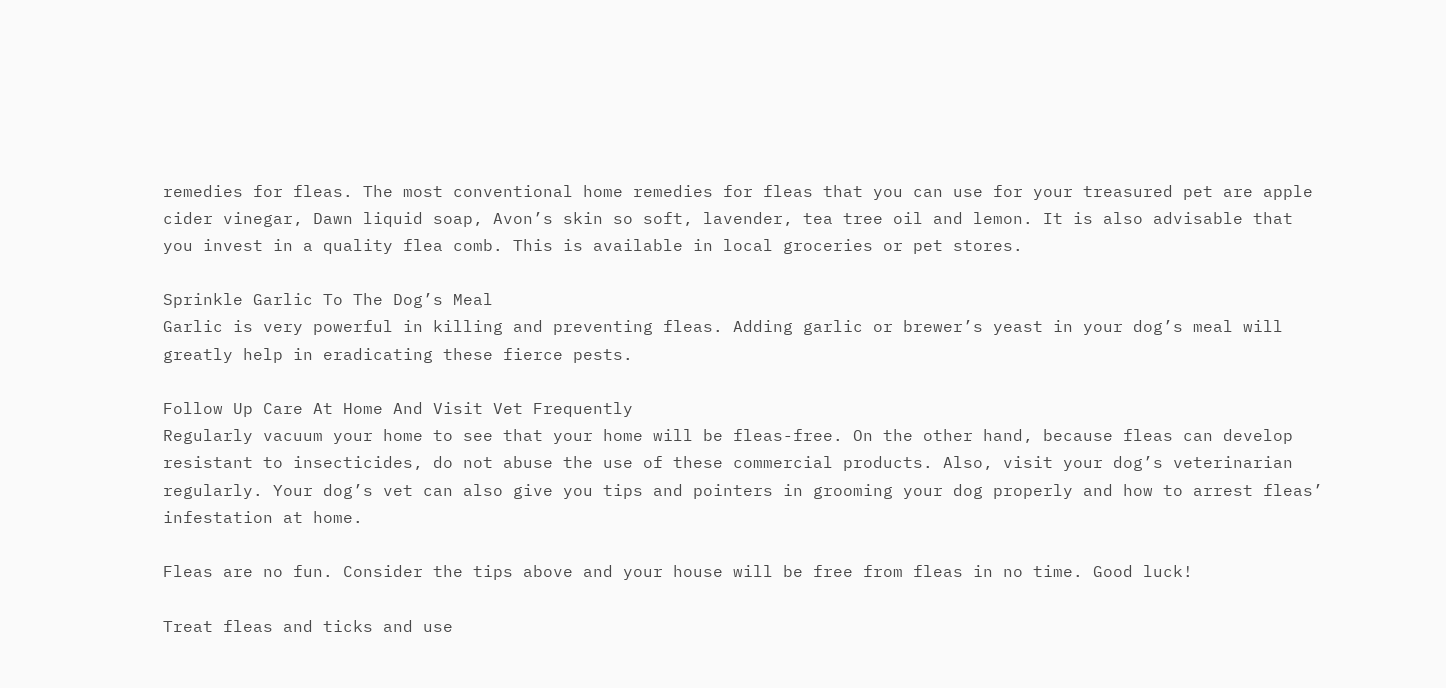remedies for fleas. The most conventional home remedies for fleas that you can use for your treasured pet are apple cider vinegar, Dawn liquid soap, Avon’s skin so soft, lavender, tea tree oil and lemon. It is also advisable that you invest in a quality flea comb. This is available in local groceries or pet stores.

Sprinkle Garlic To The Dog’s Meal
Garlic is very powerful in killing and preventing fleas. Adding garlic or brewer’s yeast in your dog’s meal will greatly help in eradicating these fierce pests.

Follow Up Care At Home And Visit Vet Frequently
Regularly vacuum your home to see that your home will be fleas-free. On the other hand, because fleas can develop resistant to insecticides, do not abuse the use of these commercial products. Also, visit your dog’s veterinarian regularly. Your dog’s vet can also give you tips and pointers in grooming your dog properly and how to arrest fleas’ infestation at home.

Fleas are no fun. Consider the tips above and your house will be free from fleas in no time. Good luck!

Treat fleas and ticks and use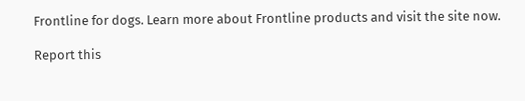Frontline for dogs. Learn more about Frontline products and visit the site now.

Report this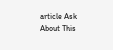article Ask About This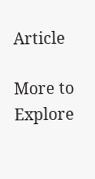Article

More to Explore